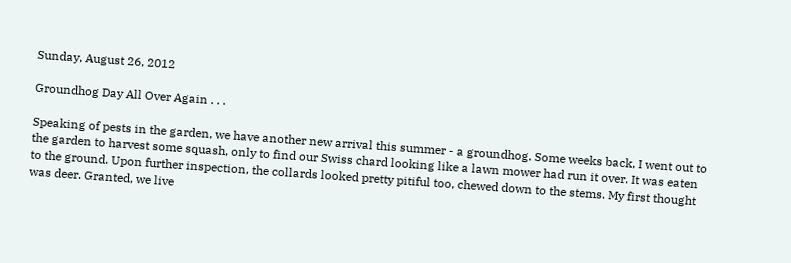Sunday, August 26, 2012

Groundhog Day All Over Again . . .

Speaking of pests in the garden, we have another new arrival this summer - a groundhog. Some weeks back, I went out to the garden to harvest some squash, only to find our Swiss chard looking like a lawn mower had run it over. It was eaten to the ground. Upon further inspection, the collards looked pretty pitiful too, chewed down to the stems. My first thought was deer. Granted, we live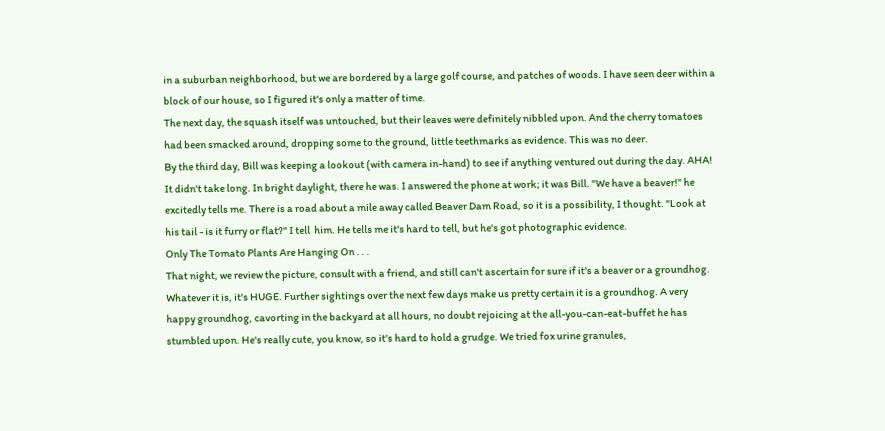in a suburban neighborhood, but we are bordered by a large golf course, and patches of woods. I have seen deer within a block of our house, so I figured it's only a matter of time.
The next day, the squash itself was untouched, but their leaves were definitely nibbled upon. And the cherry tomatoes had been smacked around, dropping some to the ground, little teethmarks as evidence. This was no deer.
By the third day, Bill was keeping a lookout (with camera in-hand) to see if anything ventured out during the day. AHA! It didn't take long. In bright daylight, there he was. I answered the phone at work; it was Bill. "We have a beaver!" he excitedly tells me. There is a road about a mile away called Beaver Dam Road, so it is a possibility, I thought. "Look at his tail - is it furry or flat?" I tell  him. He tells me it's hard to tell, but he's got photographic evidence.
Only The Tomato Plants Are Hanging On . . .
That night, we review the picture, consult with a friend, and still can't ascertain for sure if it's a beaver or a groundhog. Whatever it is, it's HUGE. Further sightings over the next few days make us pretty certain it is a groundhog. A very happy groundhog, cavorting in the backyard at all hours, no doubt rejoicing at the all-you-can-eat-buffet he has stumbled upon. He's really cute, you know, so it's hard to hold a grudge. We tried fox urine granules,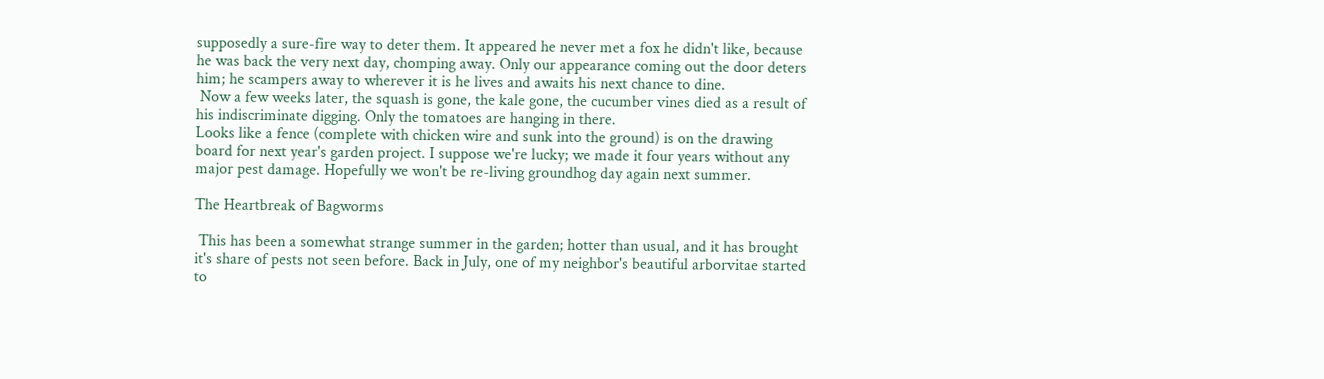supposedly a sure-fire way to deter them. It appeared he never met a fox he didn't like, because he was back the very next day, chomping away. Only our appearance coming out the door deters him; he scampers away to wherever it is he lives and awaits his next chance to dine.
 Now a few weeks later, the squash is gone, the kale gone, the cucumber vines died as a result of his indiscriminate digging. Only the tomatoes are hanging in there.
Looks like a fence (complete with chicken wire and sunk into the ground) is on the drawing board for next year's garden project. I suppose we're lucky; we made it four years without any major pest damage. Hopefully we won't be re-living groundhog day again next summer.

The Heartbreak of Bagworms

 This has been a somewhat strange summer in the garden; hotter than usual, and it has brought it's share of pests not seen before. Back in July, one of my neighbor's beautiful arborvitae started to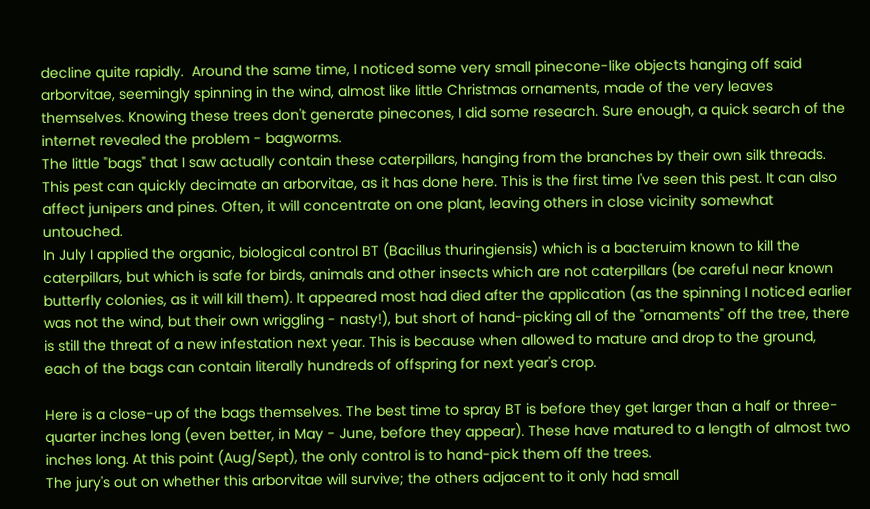decline quite rapidly.  Around the same time, I noticed some very small pinecone-like objects hanging off said arborvitae, seemingly spinning in the wind, almost like little Christmas ornaments, made of the very leaves themselves. Knowing these trees don't generate pinecones, I did some research. Sure enough, a quick search of the internet revealed the problem - bagworms.
The little "bags" that I saw actually contain these caterpillars, hanging from the branches by their own silk threads. This pest can quickly decimate an arborvitae, as it has done here. This is the first time I've seen this pest. It can also affect junipers and pines. Often, it will concentrate on one plant, leaving others in close vicinity somewhat untouched.
In July I applied the organic, biological control BT (Bacillus thuringiensis) which is a bacteruim known to kill the caterpillars, but which is safe for birds, animals and other insects which are not caterpillars (be careful near known butterfly colonies, as it will kill them). It appeared most had died after the application (as the spinning I noticed earlier was not the wind, but their own wriggling - nasty!), but short of hand-picking all of the "ornaments" off the tree, there is still the threat of a new infestation next year. This is because when allowed to mature and drop to the ground, each of the bags can contain literally hundreds of offspring for next year's crop.

Here is a close-up of the bags themselves. The best time to spray BT is before they get larger than a half or three-quarter inches long (even better, in May - June, before they appear). These have matured to a length of almost two inches long. At this point (Aug/Sept), the only control is to hand-pick them off the trees.
The jury's out on whether this arborvitae will survive; the others adjacent to it only had small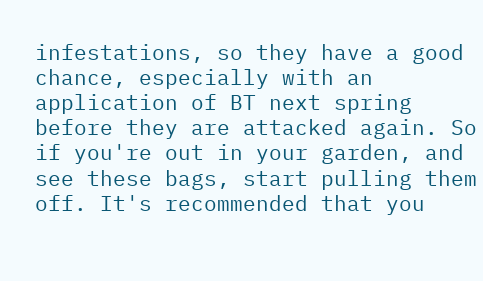infestations, so they have a good chance, especially with an application of BT next spring before they are attacked again. So if you're out in your garden, and see these bags, start pulling them off. It's recommended that you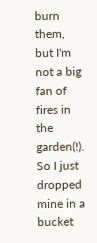burn them, but I'm not a big fan of fires in the garden(!). So I just dropped mine in a bucket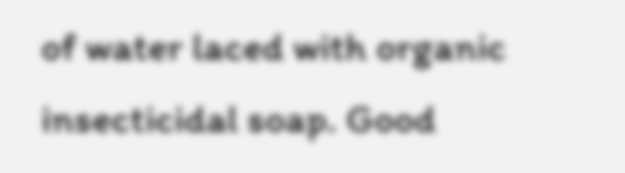of water laced with organic insecticidal soap. Good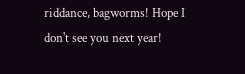riddance, bagworms! Hope I don't see you next year!